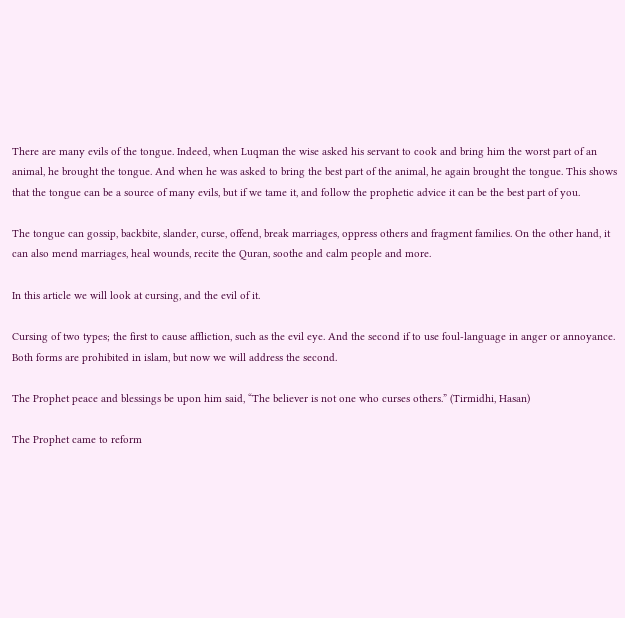There are many evils of the tongue. Indeed, when Luqman the wise asked his servant to cook and bring him the worst part of an animal, he brought the tongue. And when he was asked to bring the best part of the animal, he again brought the tongue. This shows that the tongue can be a source of many evils, but if we tame it, and follow the prophetic advice it can be the best part of you.

The tongue can gossip, backbite, slander, curse, offend, break marriages, oppress others and fragment families. On the other hand, it can also mend marriages, heal wounds, recite the Quran, soothe and calm people and more.

In this article we will look at cursing, and the evil of it.

Cursing of two types; the first to cause affliction, such as the evil eye. And the second if to use foul-language in anger or annoyance. Both forms are prohibited in islam, but now we will address the second.

The Prophet peace and blessings be upon him said, “The believer is not one who curses others.” (Tirmidhi, Hasan)

The Prophet came to reform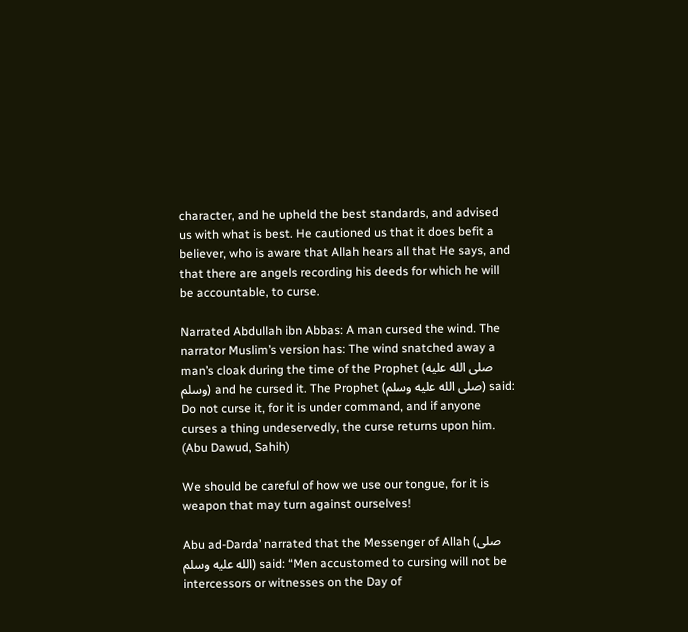character, and he upheld the best standards, and advised us with what is best. He cautioned us that it does befit a believer, who is aware that Allah hears all that He says, and that there are angels recording his deeds for which he will be accountable, to curse.

Narrated Abdullah ibn Abbas: A man cursed the wind. The narrator Muslim’s version has: The wind snatched away a man’s cloak during the time of the Prophet (صلى الله عليه وسلم) and he cursed it. The Prophet (صلى الله عليه وسلم) said: Do not curse it, for it is under command, and if anyone curses a thing undeservedly, the curse returns upon him. (Abu Dawud, Sahih)

We should be careful of how we use our tongue, for it is weapon that may turn against ourselves!

Abu ad-Darda’ narrated that the Messenger of Allah (صلى الله عليه وسلم) said: “Men accustomed to cursing will not be intercessors or witnesses on the Day of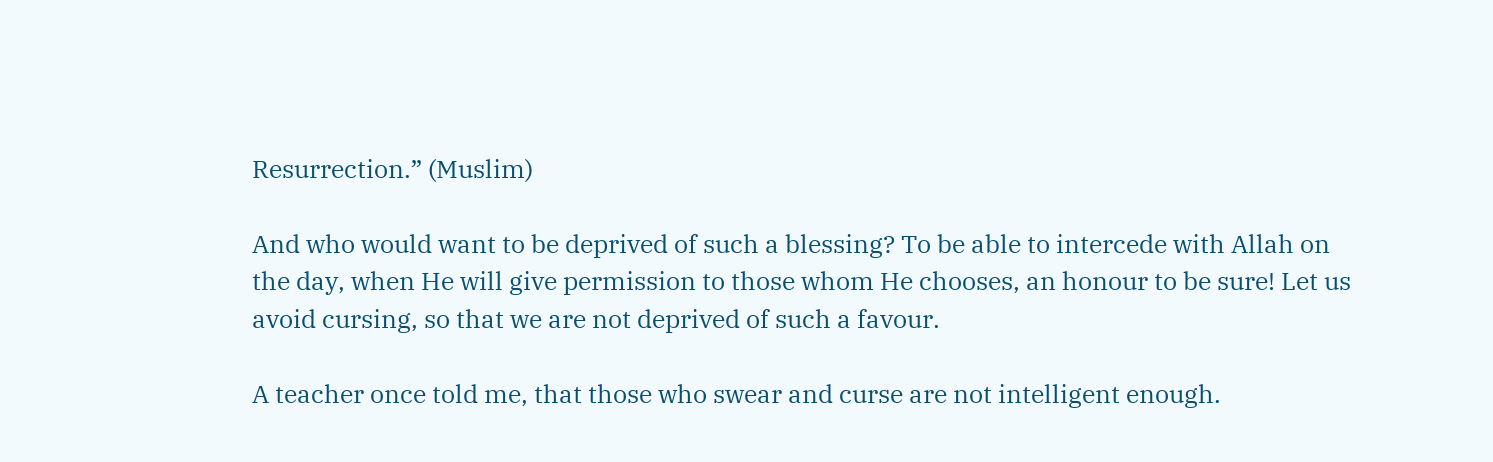Resurrection.” (Muslim)

And who would want to be deprived of such a blessing? To be able to intercede with Allah on the day, when He will give permission to those whom He chooses, an honour to be sure! Let us avoid cursing, so that we are not deprived of such a favour.

A teacher once told me, that those who swear and curse are not intelligent enough.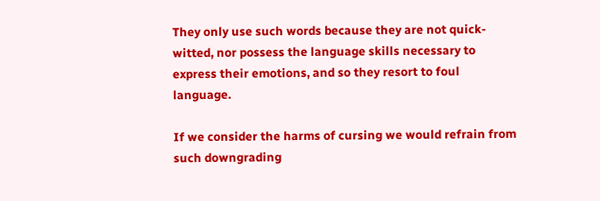They only use such words because they are not quick-witted, nor possess the language skills necessary to express their emotions, and so they resort to foul language.

If we consider the harms of cursing we would refrain from such downgrading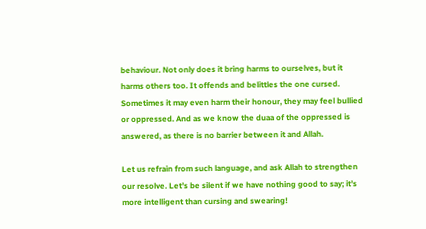behaviour. Not only does it bring harms to ourselves, but it harms others too. It offends and belittles the one cursed. Sometimes it may even harm their honour, they may feel bullied or oppressed. And as we know the duaa of the oppressed is answered, as there is no barrier between it and Allah.

Let us refrain from such language, and ask Allah to strengthen our resolve. Let’s be silent if we have nothing good to say; it’s more intelligent than cursing and swearing!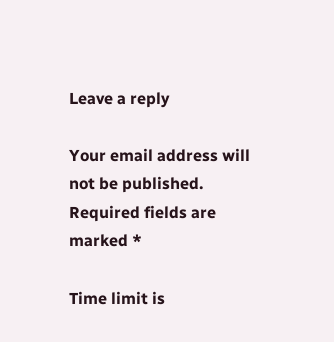Leave a reply

Your email address will not be published. Required fields are marked *

Time limit is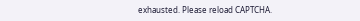exhausted. Please reload CAPTCHA.